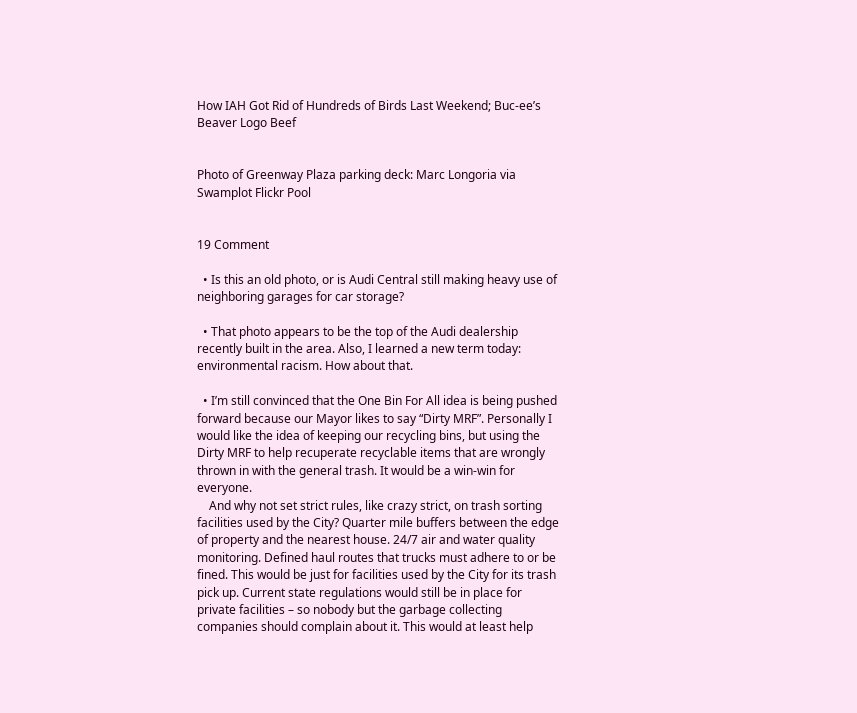How IAH Got Rid of Hundreds of Birds Last Weekend; Buc-ee’s Beaver Logo Beef


Photo of Greenway Plaza parking deck: Marc Longoria via Swamplot Flickr Pool


19 Comment

  • Is this an old photo, or is Audi Central still making heavy use of neighboring garages for car storage?

  • That photo appears to be the top of the Audi dealership recently built in the area. Also, I learned a new term today: environmental racism. How about that.

  • I’m still convinced that the One Bin For All idea is being pushed forward because our Mayor likes to say “Dirty MRF”. Personally I would like the idea of keeping our recycling bins, but using the Dirty MRF to help recuperate recyclable items that are wrongly thrown in with the general trash. It would be a win-win for everyone.
    And why not set strict rules, like crazy strict, on trash sorting facilities used by the City? Quarter mile buffers between the edge of property and the nearest house. 24/7 air and water quality monitoring. Defined haul routes that trucks must adhere to or be fined. This would be just for facilities used by the City for its trash pick up. Current state regulations would still be in place for private facilities – so nobody but the garbage collecting companies should complain about it. This would at least help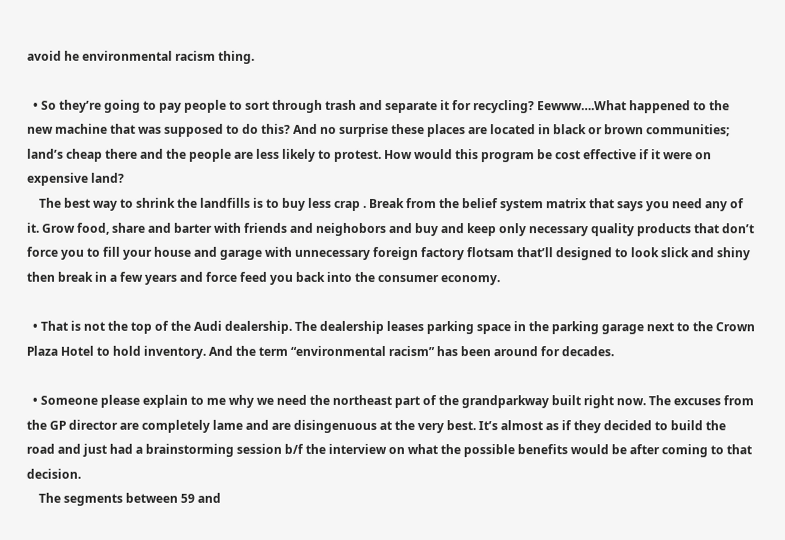avoid he environmental racism thing.

  • So they’re going to pay people to sort through trash and separate it for recycling? Eewww….What happened to the new machine that was supposed to do this? And no surprise these places are located in black or brown communities; land’s cheap there and the people are less likely to protest. How would this program be cost effective if it were on expensive land?
    The best way to shrink the landfills is to buy less crap . Break from the belief system matrix that says you need any of it. Grow food, share and barter with friends and neighobors and buy and keep only necessary quality products that don’t force you to fill your house and garage with unnecessary foreign factory flotsam that’ll designed to look slick and shiny then break in a few years and force feed you back into the consumer economy.

  • That is not the top of the Audi dealership. The dealership leases parking space in the parking garage next to the Crown Plaza Hotel to hold inventory. And the term “environmental racism” has been around for decades.

  • Someone please explain to me why we need the northeast part of the grandparkway built right now. The excuses from the GP director are completely lame and are disingenuous at the very best. It’s almost as if they decided to build the road and just had a brainstorming session b/f the interview on what the possible benefits would be after coming to that decision.
    The segments between 59 and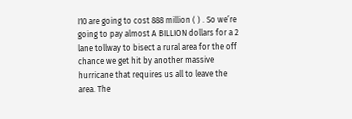I10 are going to cost 888 million ( ) . So we’re going to pay almost A BILLION dollars for a 2 lane tollway to bisect a rural area for the off chance we get hit by another massive hurricane that requires us all to leave the area. The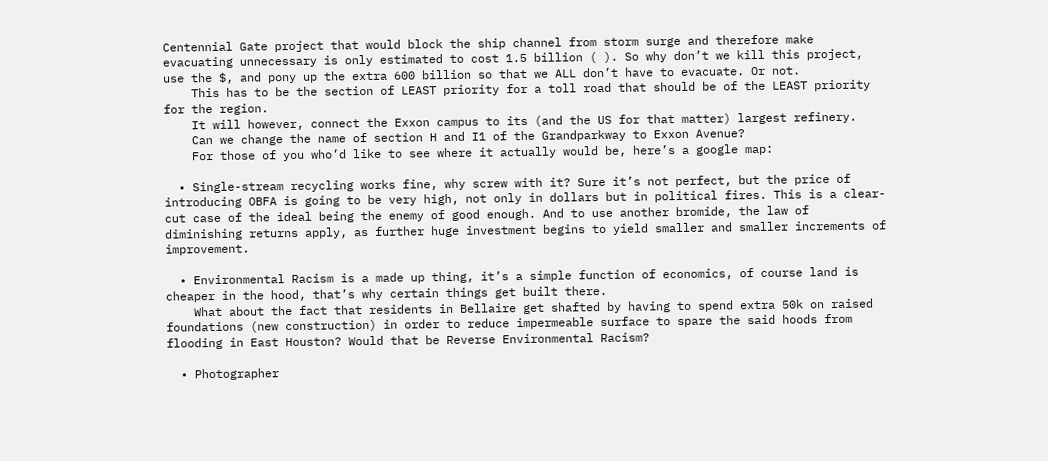Centennial Gate project that would block the ship channel from storm surge and therefore make evacuating unnecessary is only estimated to cost 1.5 billion ( ). So why don’t we kill this project, use the $, and pony up the extra 600 billion so that we ALL don’t have to evacuate. Or not.
    This has to be the section of LEAST priority for a toll road that should be of the LEAST priority for the region.
    It will however, connect the Exxon campus to its (and the US for that matter) largest refinery.
    Can we change the name of section H and I1 of the Grandparkway to Exxon Avenue?
    For those of you who’d like to see where it actually would be, here’s a google map:

  • Single-stream recycling works fine, why screw with it? Sure it’s not perfect, but the price of introducing OBFA is going to be very high, not only in dollars but in political fires. This is a clear-cut case of the ideal being the enemy of good enough. And to use another bromide, the law of diminishing returns apply, as further huge investment begins to yield smaller and smaller increments of improvement.

  • Environmental Racism is a made up thing, it’s a simple function of economics, of course land is cheaper in the hood, that’s why certain things get built there.
    What about the fact that residents in Bellaire get shafted by having to spend extra 50k on raised foundations (new construction) in order to reduce impermeable surface to spare the said hoods from flooding in East Houston? Would that be Reverse Environmental Racism?

  • Photographer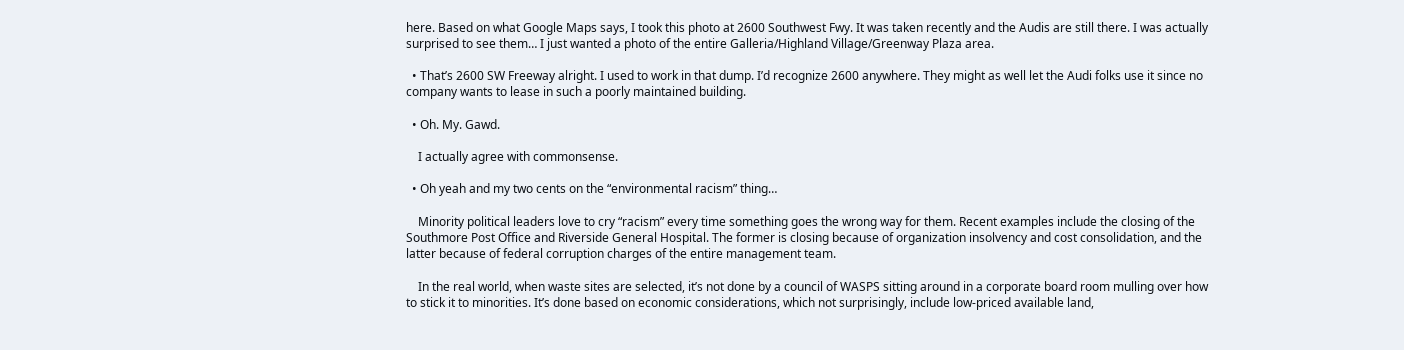here. Based on what Google Maps says, I took this photo at 2600 Southwest Fwy. It was taken recently and the Audis are still there. I was actually surprised to see them… I just wanted a photo of the entire Galleria/Highland Village/Greenway Plaza area.

  • That’s 2600 SW Freeway alright. I used to work in that dump. I’d recognize 2600 anywhere. They might as well let the Audi folks use it since no company wants to lease in such a poorly maintained building.

  • Oh. My. Gawd.

    I actually agree with commonsense.

  • Oh yeah and my two cents on the “environmental racism” thing…

    Minority political leaders love to cry “racism” every time something goes the wrong way for them. Recent examples include the closing of the Southmore Post Office and Riverside General Hospital. The former is closing because of organization insolvency and cost consolidation, and the latter because of federal corruption charges of the entire management team.

    In the real world, when waste sites are selected, it’s not done by a council of WASPS sitting around in a corporate board room mulling over how to stick it to minorities. It’s done based on economic considerations, which not surprisingly, include low-priced available land,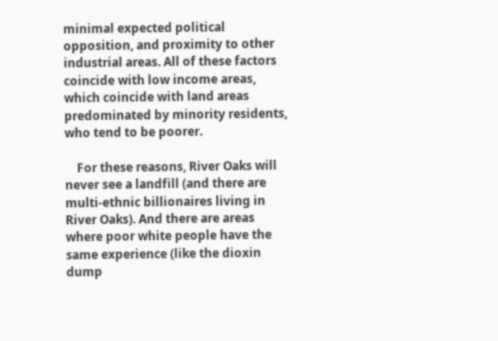minimal expected political opposition, and proximity to other industrial areas. All of these factors coincide with low income areas, which coincide with land areas predominated by minority residents, who tend to be poorer.

    For these reasons, River Oaks will never see a landfill (and there are multi-ethnic billionaires living in River Oaks). And there are areas where poor white people have the same experience (like the dioxin dump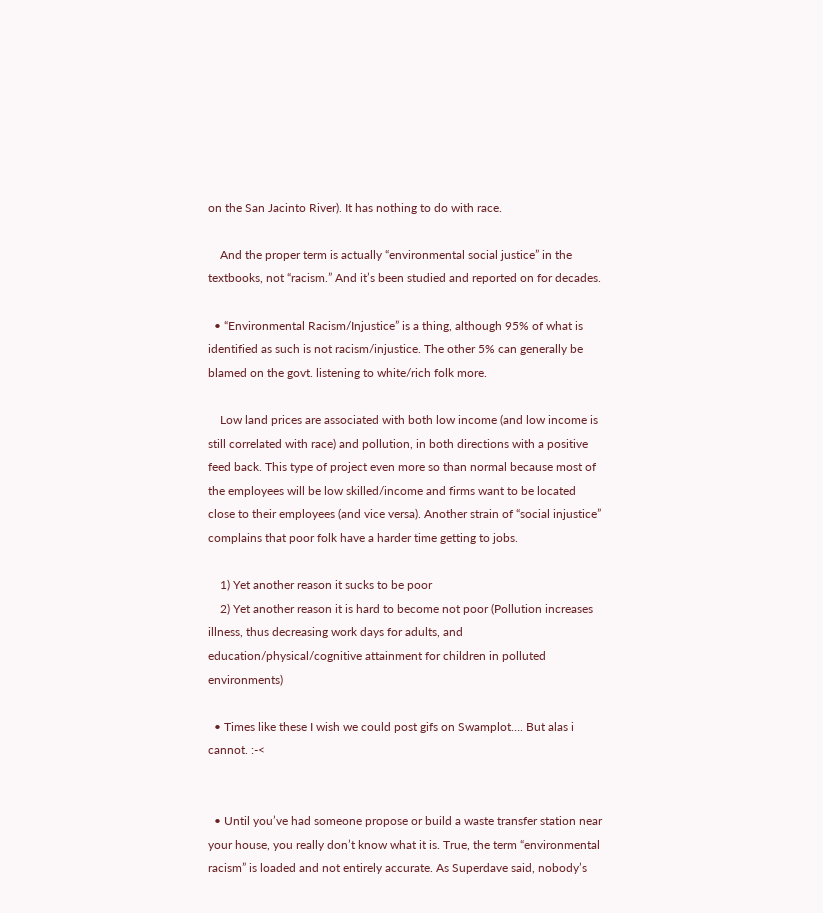on the San Jacinto River). It has nothing to do with race.

    And the proper term is actually “environmental social justice” in the textbooks, not “racism.” And it’s been studied and reported on for decades.

  • “Environmental Racism/Injustice” is a thing, although 95% of what is identified as such is not racism/injustice. The other 5% can generally be blamed on the govt. listening to white/rich folk more.

    Low land prices are associated with both low income (and low income is still correlated with race) and pollution, in both directions with a positive feed back. This type of project even more so than normal because most of the employees will be low skilled/income and firms want to be located close to their employees (and vice versa). Another strain of “social injustice” complains that poor folk have a harder time getting to jobs.

    1) Yet another reason it sucks to be poor
    2) Yet another reason it is hard to become not poor (Pollution increases illness, thus decreasing work days for adults, and education/physical/cognitive attainment for children in polluted environments)

  • Times like these I wish we could post gifs on Swamplot…. But alas i cannot. :-<


  • Until you’ve had someone propose or build a waste transfer station near your house, you really don’t know what it is. True, the term “environmental racism” is loaded and not entirely accurate. As Superdave said, nobody’s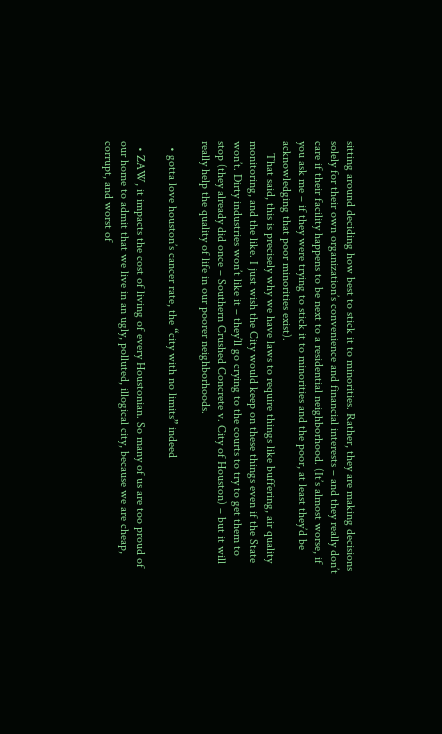sitting around deciding how best to stick it to minorities. Rather, they are making decisions solely for their own organization’s convenience and financial interests – and they really don’t care if their facility happens to be next to a residential neighborhood. (It’s almost worse, if you ask me – if they were trying to stick it to minorities and the poor, at least they’d be acknowledging that poor minorities exist).
    That said, this is precisely why we have laws to require things like buffering, air quality monitoring, and the like. I just wish the City would keep on these things even if the State won’t. Dirty industries won’t like it – they’ll go crying to the courts to try to get them to stop (they already did once – Southern Crushed Concrete v. City of Houston) – but it will really help the quality of life in our poorer neighborhoods.

  • gotta love houston’s cancer rate, the “city with no limits” indeed

  • ZAW, it impacts the cost of living of every Houstonian. So many of us are too proud of our home to admit that we live in an ugly, polluted, illogical city, because we are cheap, corrupt, and worst of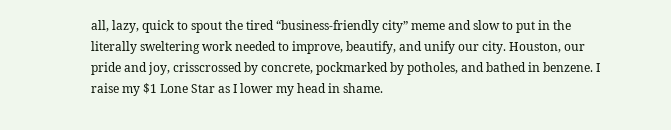all, lazy, quick to spout the tired “business-friendly city” meme and slow to put in the literally sweltering work needed to improve, beautify, and unify our city. Houston, our pride and joy, crisscrossed by concrete, pockmarked by potholes, and bathed in benzene. I raise my $1 Lone Star as I lower my head in shame.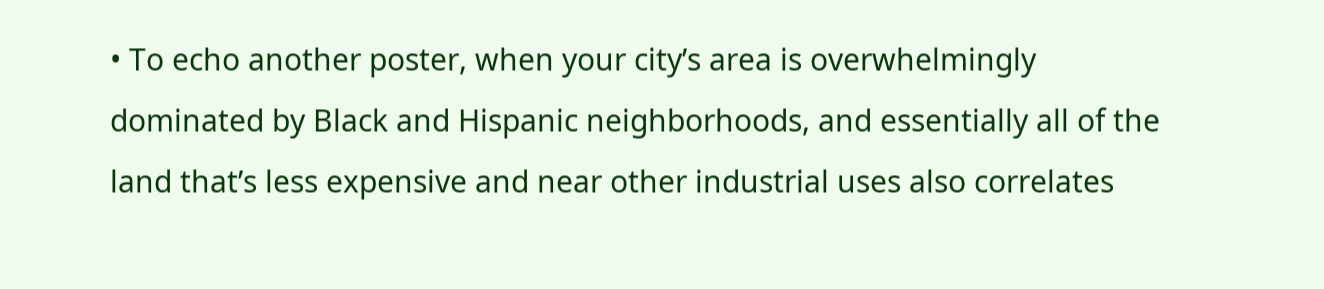• To echo another poster, when your city’s area is overwhelmingly dominated by Black and Hispanic neighborhoods, and essentially all of the land that’s less expensive and near other industrial uses also correlates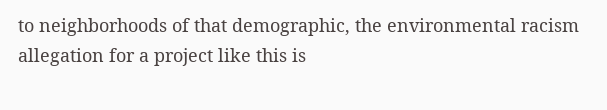to neighborhoods of that demographic, the environmental racism allegation for a project like this is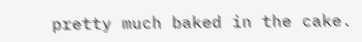pretty much baked in the cake.